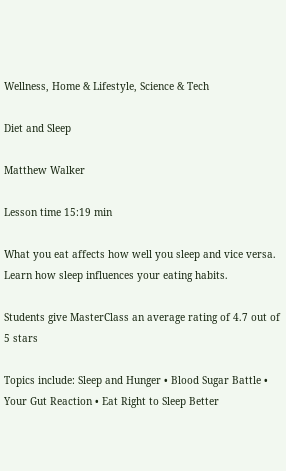Wellness, Home & Lifestyle, Science & Tech

Diet and Sleep

Matthew Walker

Lesson time 15:19 min

What you eat affects how well you sleep and vice versa. Learn how sleep influences your eating habits.

Students give MasterClass an average rating of 4.7 out of 5 stars

Topics include: Sleep and Hunger • Blood Sugar Battle • Your Gut Reaction • Eat Right to Sleep Better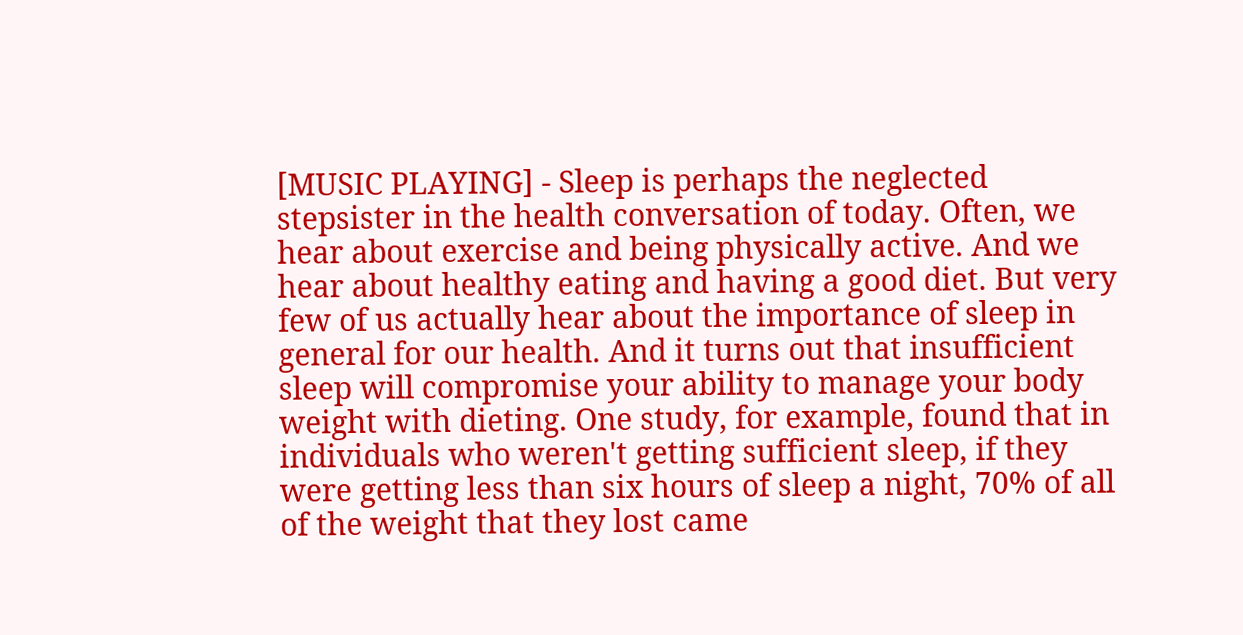[MUSIC PLAYING] - Sleep is perhaps the neglected stepsister in the health conversation of today. Often, we hear about exercise and being physically active. And we hear about healthy eating and having a good diet. But very few of us actually hear about the importance of sleep in general for our health. And it turns out that insufficient sleep will compromise your ability to manage your body weight with dieting. One study, for example, found that in individuals who weren't getting sufficient sleep, if they were getting less than six hours of sleep a night, 70% of all of the weight that they lost came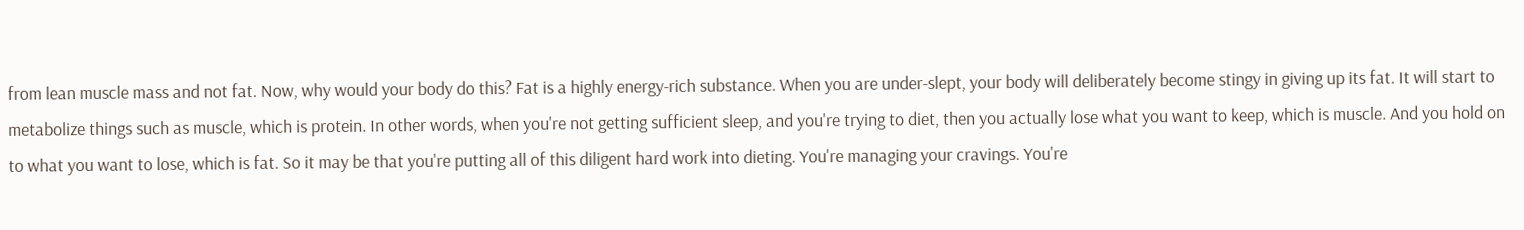from lean muscle mass and not fat. Now, why would your body do this? Fat is a highly energy-rich substance. When you are under-slept, your body will deliberately become stingy in giving up its fat. It will start to metabolize things such as muscle, which is protein. In other words, when you're not getting sufficient sleep, and you're trying to diet, then you actually lose what you want to keep, which is muscle. And you hold on to what you want to lose, which is fat. So it may be that you're putting all of this diligent hard work into dieting. You're managing your cravings. You're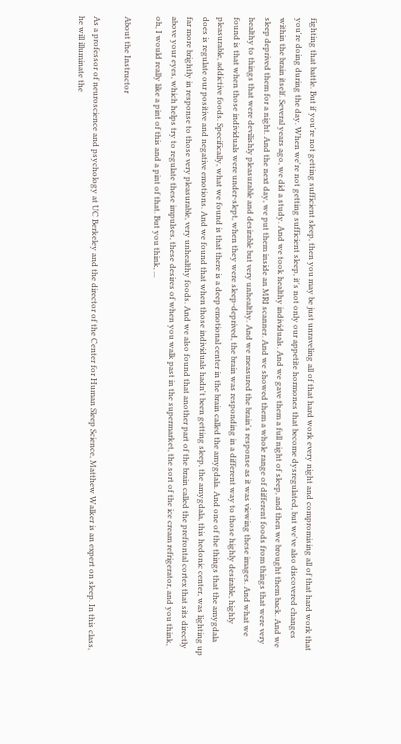fighting that battle. But if you're not getting sufficient sleep, then you may be just unraveling all of that hard work every night and compromising all of that hard work that you're doing during the day. When we're not getting sufficient sleep, it's not only our appetite hormones that become dysregulated, but we've also discovered changes within the brain itself. Several years ago, we did a study. And we took healthy individuals. And we gave them a full night of sleep, and then we brought them back. And we sleep deprived them for a night. And the next day, we put them inside an MRI scanner. And we showed them a whole range of different foods from things that were very healthy to things that were devilishly pleasurable and desirable but very unhealthy. And we measured the brain's response as it was viewing these images. And what we found is that when those individuals were under-slept, when they were sleep-deprived, the brain was responding in a different way to those highly desirable, highly pleasurable, addictive foods. Specifically, what we found is that there is a deep emotional center in the brain called the amygdala. And one of the things that the amygdala does is regulate our positive and negative emotions. And we found that when those individuals hadn't been getting sleep, the amygdala, this hedonic center, was lighting up far more brightly in response to those very pleasurable, very unhealthy foods. And we also found that another part of the brain called the prefrontal cortex that sits directly above your eyes, which helps try to regulate these impulses, these desires of when you walk past in the supermarket, the sort of the ice cream refrigerator, and you think, oh, I would really like a pint of this and a pint of that. But you think, ...

About the Instructor

As a professor of neuroscience and psychology at UC Berkeley and the director of the Center for Human Sleep Science, Matthew Walker is an expert on sleep. In this class, he will illuminate the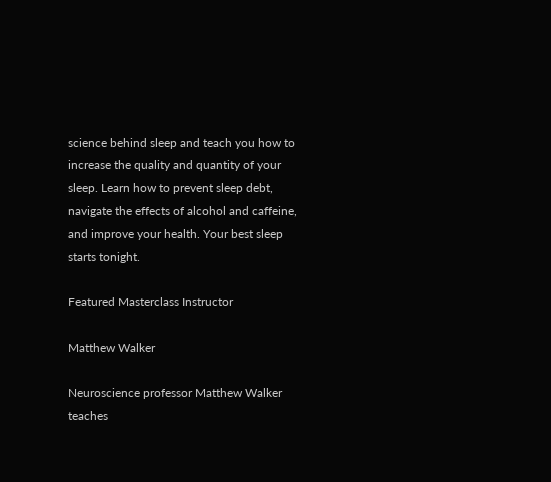science behind sleep and teach you how to increase the quality and quantity of your sleep. Learn how to prevent sleep debt, navigate the effects of alcohol and caffeine, and improve your health. Your best sleep starts tonight.

Featured Masterclass Instructor

Matthew Walker

Neuroscience professor Matthew Walker teaches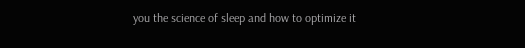you the science of sleep and how to optimize it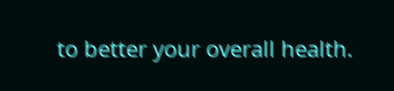to better your overall health.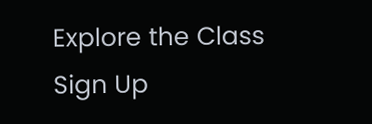Explore the Class
Sign Up